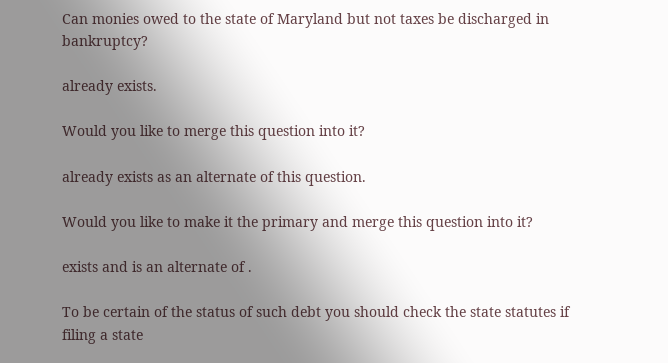Can monies owed to the state of Maryland but not taxes be discharged in bankruptcy?

already exists.

Would you like to merge this question into it?

already exists as an alternate of this question.

Would you like to make it the primary and merge this question into it?

exists and is an alternate of .

To be certain of the status of such debt you should check the state statutes if filing a state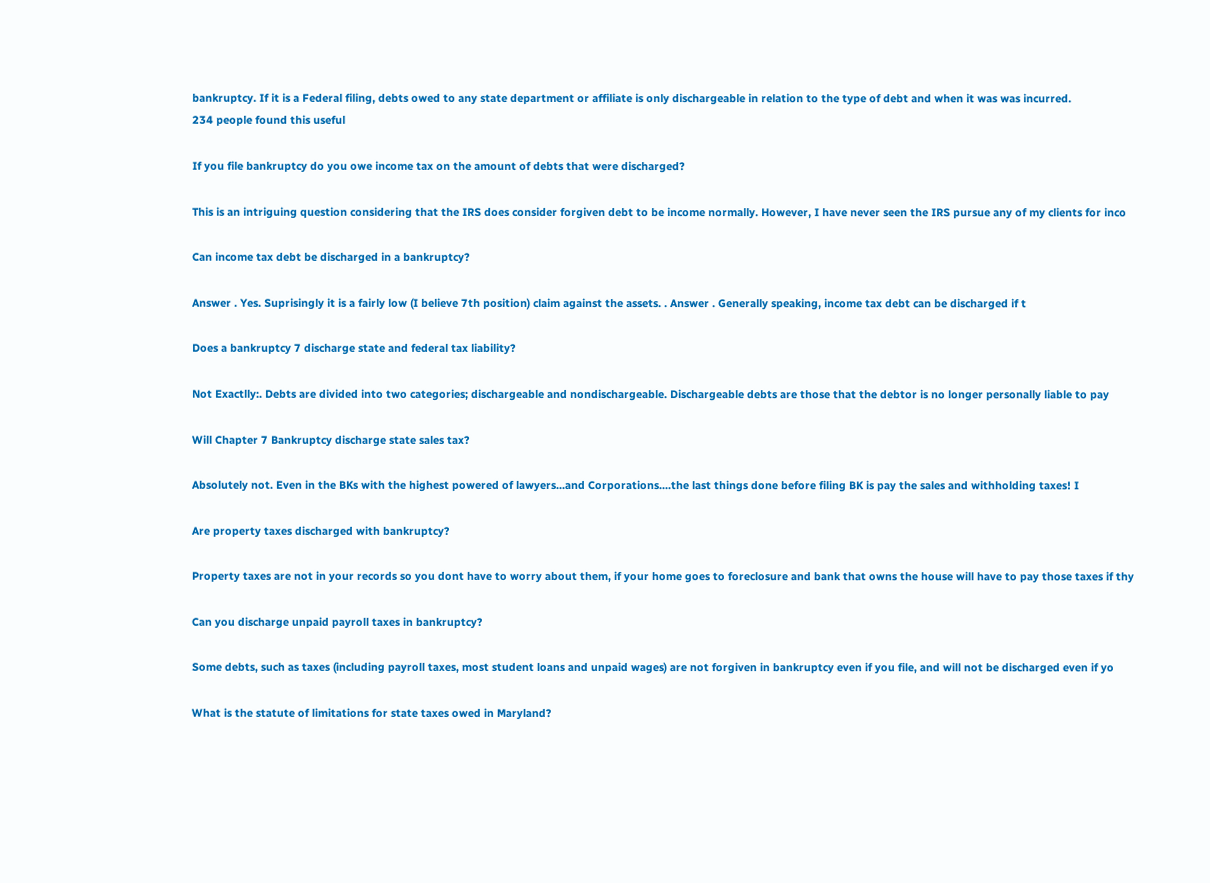bankruptcy. If it is a Federal filing, debts owed to any state department or affiliate is only dischargeable in relation to the type of debt and when it was was incurred.
234 people found this useful

If you file bankruptcy do you owe income tax on the amount of debts that were discharged?

This is an intriguing question considering that the IRS does consider forgiven debt to be income normally. However, I have never seen the IRS pursue any of my clients for inco

Can income tax debt be discharged in a bankruptcy?

Answer . Yes. Suprisingly it is a fairly low (I believe 7th position) claim against the assets. . Answer . Generally speaking, income tax debt can be discharged if t

Does a bankruptcy 7 discharge state and federal tax liability?

Not Exactlly:. Debts are divided into two categories; dischargeable and nondischargeable. Dischargeable debts are those that the debtor is no longer personally liable to pay

Will Chapter 7 Bankruptcy discharge state sales tax?

Absolutely not. Even in the BKs with the highest powered of lawyers...and Corporations....the last things done before filing BK is pay the sales and withholding taxes! I

Are property taxes discharged with bankruptcy?

Property taxes are not in your records so you dont have to worry about them, if your home goes to foreclosure and bank that owns the house will have to pay those taxes if thy

Can you discharge unpaid payroll taxes in bankruptcy?

Some debts, such as taxes (including payroll taxes, most student loans and unpaid wages) are not forgiven in bankruptcy even if you file, and will not be discharged even if yo

What is the statute of limitations for state taxes owed in Maryland?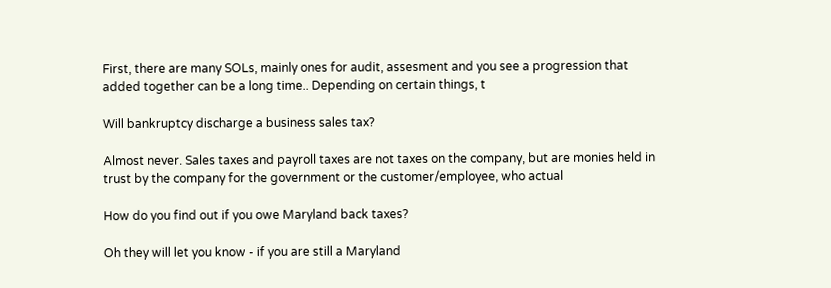First, there are many SOLs, mainly ones for audit, assesment and you see a progression that added together can be a long time.. Depending on certain things, t

Will bankruptcy discharge a business sales tax?

Almost never. Sales taxes and payroll taxes are not taxes on the company, but are monies held in trust by the company for the government or the customer/employee, who actual

How do you find out if you owe Maryland back taxes?

Oh they will let you know - if you are still a Maryland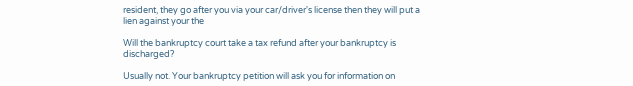resident, they go after you via your car/driver's license then they will put a lien against your the

Will the bankruptcy court take a tax refund after your bankruptcy is discharged?

Usually not. Your bankruptcy petition will ask you for information on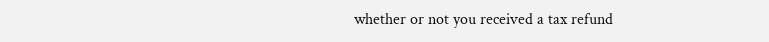whether or not you received a tax refund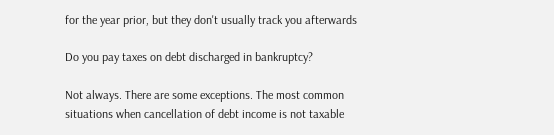for the year prior, but they don't usually track you afterwards

Do you pay taxes on debt discharged in bankruptcy?

Not always. There are some exceptions. The most common situations when cancellation of debt income is not taxable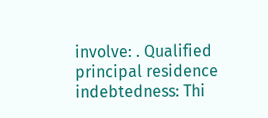involve: . Qualified principal residence indebtedness: Thi